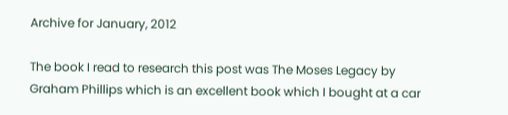Archive for January, 2012

The book I read to research this post was The Moses Legacy by Graham Phillips which is an excellent book which I bought at a car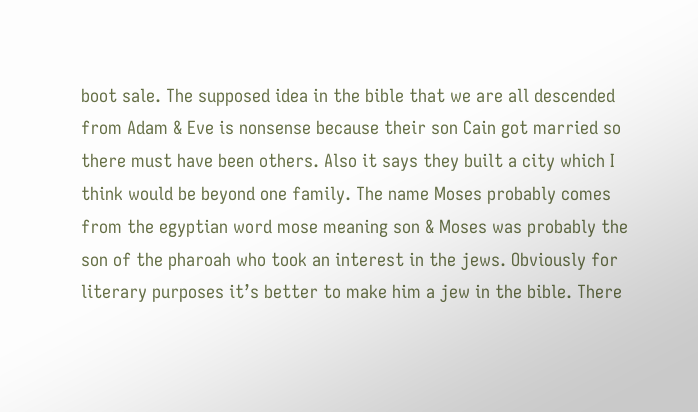boot sale. The supposed idea in the bible that we are all descended from Adam & Eve is nonsense because their son Cain got married so there must have been others. Also it says they built a city which I think would be beyond one family. The name Moses probably comes from the egyptian word mose meaning son & Moses was probably the son of the pharoah who took an interest in the jews. Obviously for literary purposes it’s better to make him a jew in the bible. There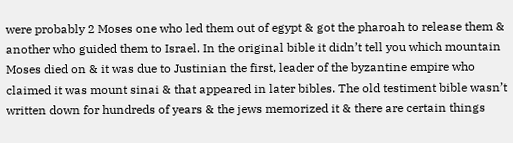were probably 2 Moses one who led them out of egypt & got the pharoah to release them & another who guided them to Israel. In the original bible it didn’t tell you which mountain Moses died on & it was due to Justinian the first, leader of the byzantine empire who claimed it was mount sinai & that appeared in later bibles. The old testiment bible wasn’t written down for hundreds of years & the jews memorized it & there are certain things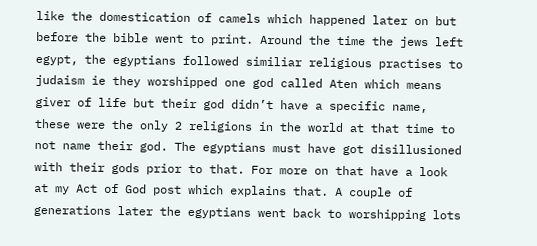like the domestication of camels which happened later on but before the bible went to print. Around the time the jews left egypt, the egyptians followed similiar religious practises to judaism ie they worshipped one god called Aten which means giver of life but their god didn’t have a specific name, these were the only 2 religions in the world at that time to not name their god. The egyptians must have got disillusioned with their gods prior to that. For more on that have a look at my Act of God post which explains that. A couple of generations later the egyptians went back to worshipping lots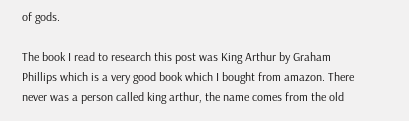of gods.

The book I read to research this post was King Arthur by Graham Phillips which is a very good book which I bought from amazon. There never was a person called king arthur, the name comes from the old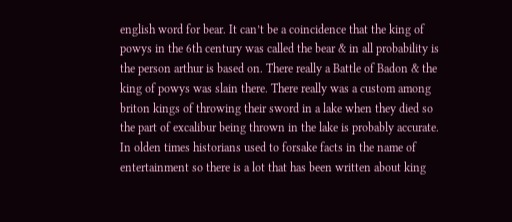english word for bear. It can’t be a coincidence that the king of powys in the 6th century was called the bear & in all probability is the person arthur is based on. There really a Battle of Badon & the king of powys was slain there. There really was a custom among briton kings of throwing their sword in a lake when they died so the part of excalibur being thrown in the lake is probably accurate. In olden times historians used to forsake facts in the name of entertainment so there is a lot that has been written about king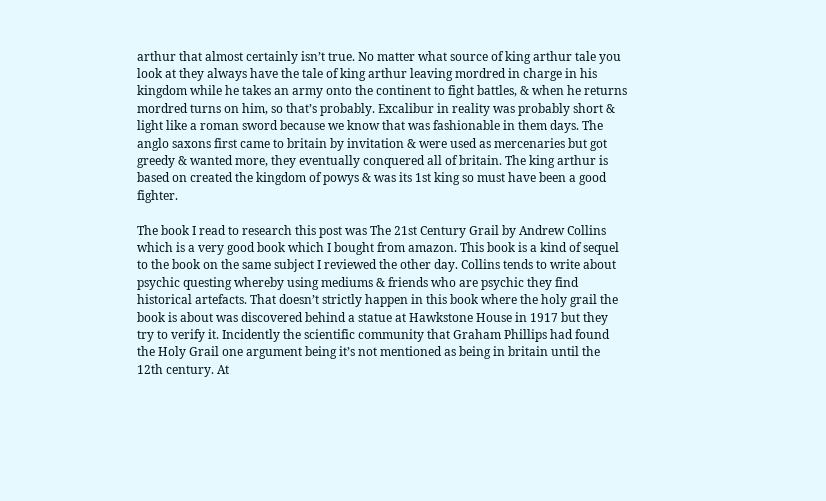arthur that almost certainly isn’t true. No matter what source of king arthur tale you look at they always have the tale of king arthur leaving mordred in charge in his kingdom while he takes an army onto the continent to fight battles, & when he returns mordred turns on him, so that’s probably. Excalibur in reality was probably short & light like a roman sword because we know that was fashionable in them days. The anglo saxons first came to britain by invitation & were used as mercenaries but got greedy & wanted more, they eventually conquered all of britain. The king arthur is based on created the kingdom of powys & was its 1st king so must have been a good fighter.

The book I read to research this post was The 21st Century Grail by Andrew Collins which is a very good book which I bought from amazon. This book is a kind of sequel to the book on the same subject I reviewed the other day. Collins tends to write about psychic questing whereby using mediums & friends who are psychic they find historical artefacts. That doesn’t strictly happen in this book where the holy grail the book is about was discovered behind a statue at Hawkstone House in 1917 but they try to verify it. Incidently the scientific community that Graham Phillips had found the Holy Grail one argument being it’s not mentioned as being in britain until the 12th century. At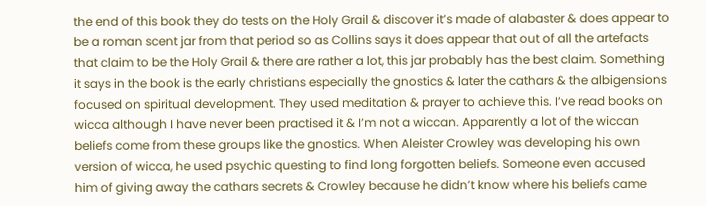the end of this book they do tests on the Holy Grail & discover it’s made of alabaster & does appear to be a roman scent jar from that period so as Collins says it does appear that out of all the artefacts that claim to be the Holy Grail & there are rather a lot, this jar probably has the best claim. Something it says in the book is the early christians especially the gnostics & later the cathars & the albigensions focused on spiritual development. They used meditation & prayer to achieve this. I’ve read books on wicca although I have never been practised it & I’m not a wiccan. Apparently a lot of the wiccan beliefs come from these groups like the gnostics. When Aleister Crowley was developing his own version of wicca, he used psychic questing to find long forgotten beliefs. Someone even accused him of giving away the cathars secrets & Crowley because he didn’t know where his beliefs came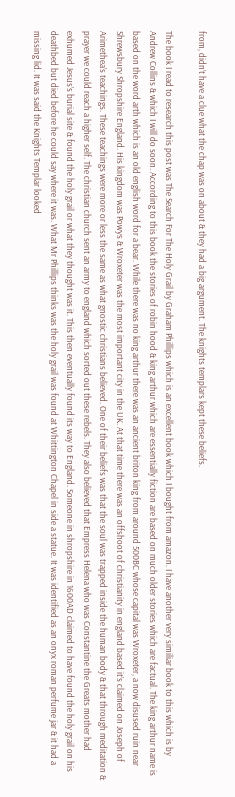from, didn’t have a clue what the chap was on about & they had a big argument. The knights templars kept these beliefs.

The book I read to research this post was The Search For The Holy Grail by Graham Phillips which is an excellent book which I bought from amazon. I have another very similiar book to this which is by Andrew Collins & which I will do soon. According to this book the stories of robin hood & king arthur which are essentially fiction are based on much older stories which are factual. The king arthur name is based on the word arth which is an old english word for a bear. While there was no king arthur there was an ancient briton king from around 500BC whose capital was Wroxeter, a now disused ruin near Shrewsbury Shropshire England. His kingdom was Powys & Wroxeter was the most important city in the UK. At that time there was an offshoot of christianity in england based it’s claimed on Joseph of Arimethea’s teachings. These teachings were more or less the same as what gnostic christians believed. One of their beliefs was that the soul was trapped inside the human body & that through meditation & prayer we could reach a higher self. The christian church sent an army to england which sorted out these rebels. They also believed that Empress Helena who was Constantine the Greats mother had exhumed Jesus’s burial site & found the holy grail or what they thought was it. This then eventually found its way to England. Someone in shropshire in 1600AD claimed to have found the holy grail on his deathbed but died before he could say where it was. What Mr Phillips thinks was the holy grail was found at Whittington Chapel in side a statue. It was identified as an onyx roman perfume jar & it had a missing lid. It was said the Knights Templar looked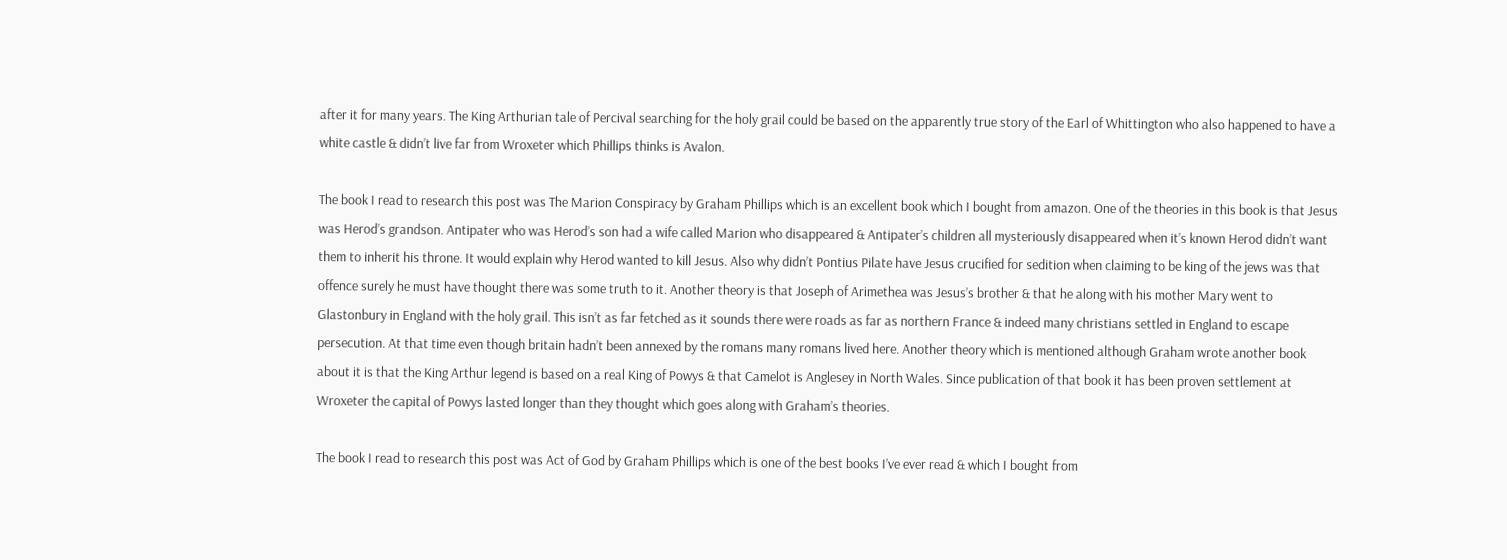after it for many years. The King Arthurian tale of Percival searching for the holy grail could be based on the apparently true story of the Earl of Whittington who also happened to have a white castle & didn’t live far from Wroxeter which Phillips thinks is Avalon.

The book I read to research this post was The Marion Conspiracy by Graham Phillips which is an excellent book which I bought from amazon. One of the theories in this book is that Jesus was Herod’s grandson. Antipater who was Herod’s son had a wife called Marion who disappeared & Antipater’s children all mysteriously disappeared when it’s known Herod didn’t want them to inherit his throne. It would explain why Herod wanted to kill Jesus. Also why didn’t Pontius Pilate have Jesus crucified for sedition when claiming to be king of the jews was that offence surely he must have thought there was some truth to it. Another theory is that Joseph of Arimethea was Jesus’s brother & that he along with his mother Mary went to Glastonbury in England with the holy grail. This isn’t as far fetched as it sounds there were roads as far as northern France & indeed many christians settled in England to escape persecution. At that time even though britain hadn’t been annexed by the romans many romans lived here. Another theory which is mentioned although Graham wrote another book about it is that the King Arthur legend is based on a real King of Powys & that Camelot is Anglesey in North Wales. Since publication of that book it has been proven settlement at Wroxeter the capital of Powys lasted longer than they thought which goes along with Graham’s theories.

The book I read to research this post was Act of God by Graham Phillips which is one of the best books I’ve ever read & which I bought from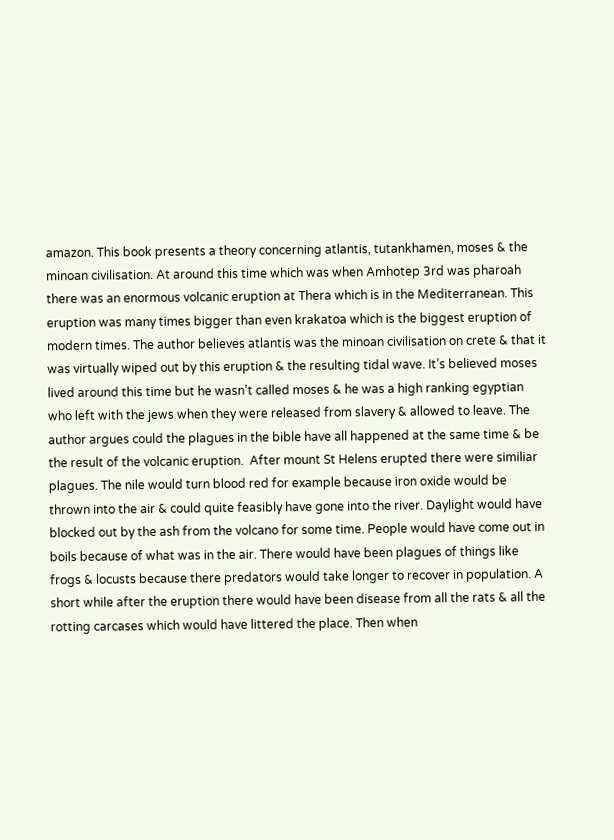amazon. This book presents a theory concerning atlantis, tutankhamen, moses & the minoan civilisation. At around this time which was when Amhotep 3rd was pharoah there was an enormous volcanic eruption at Thera which is in the Mediterranean. This eruption was many times bigger than even krakatoa which is the biggest eruption of modern times. The author believes atlantis was the minoan civilisation on crete & that it was virtually wiped out by this eruption & the resulting tidal wave. It’s believed moses lived around this time but he wasn’t called moses & he was a high ranking egyptian who left with the jews when they were released from slavery & allowed to leave. The author argues could the plagues in the bible have all happened at the same time & be the result of the volcanic eruption.  After mount St Helens erupted there were similiar plagues. The nile would turn blood red for example because iron oxide would be thrown into the air & could quite feasibly have gone into the river. Daylight would have blocked out by the ash from the volcano for some time. People would have come out in boils because of what was in the air. There would have been plagues of things like frogs & locusts because there predators would take longer to recover in population. A short while after the eruption there would have been disease from all the rats & all the rotting carcases which would have littered the place. Then when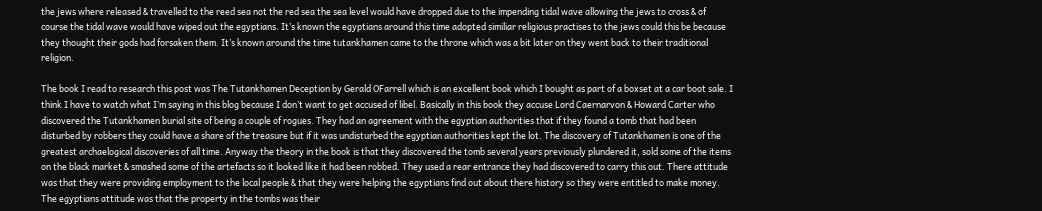the jews where released & travelled to the reed sea not the red sea the sea level would have dropped due to the impending tidal wave allowing the jews to cross & of course the tidal wave would have wiped out the egyptians. It’s known the egyptians around this time adopted similiar religious practises to the jews could this be because they thought their gods had forsaken them. It’s known around the time tutankhamen came to the throne which was a bit later on they went back to their traditional religion.

The book I read to research this post was The Tutankhamen Deception by Gerald OFarrell which is an excellent book which I bought as part of a boxset at a car boot sale. I think I have to watch what I’m saying in this blog because I don’t want to get accused of libel. Basically in this book they accuse Lord Caernarvon & Howard Carter who discovered the Tutankhamen burial site of being a couple of rogues. They had an agreement with the egyptian authorities that if they found a tomb that had been disturbed by robbers they could have a share of the treasure but if it was undisturbed the egyptian authorities kept the lot. The discovery of Tutankhamen is one of the greatest archaelogical discoveries of all time. Anyway the theory in the book is that they discovered the tomb several years previously plundered it, sold some of the items on the black market & smashed some of the artefacts so it looked like it had been robbed. They used a rear entrance they had discovered to carry this out. There attitude was that they were providing employment to the local people & that they were helping the egyptians find out about there history so they were entitled to make money. The egyptians attitude was that the property in the tombs was their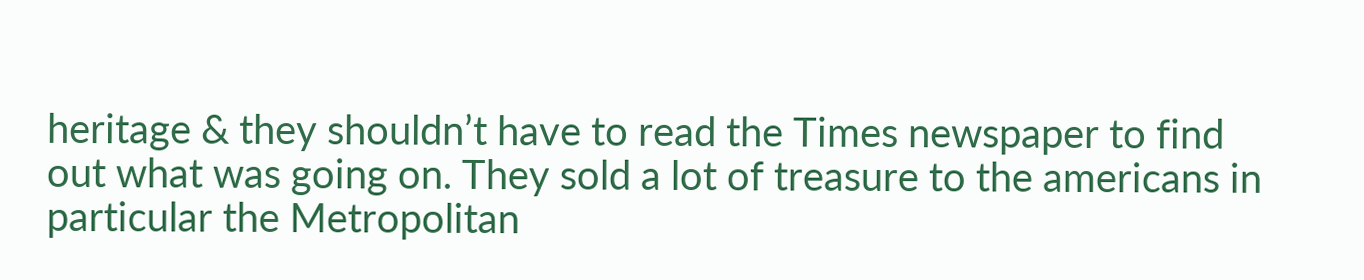heritage & they shouldn’t have to read the Times newspaper to find out what was going on. They sold a lot of treasure to the americans in particular the Metropolitan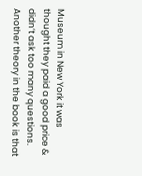Museum in New York it was thought they paid a good price & didn’t ask too many questions. Another theory in the book is that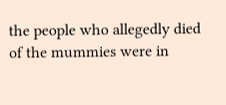the people who allegedly died of the mummies were in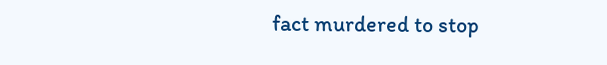fact murdered to stop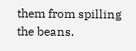them from spilling the beans.